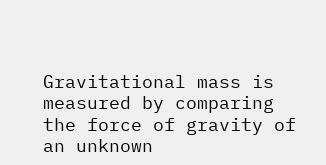Gravitational mass is measured by comparing the force of gravity of an unknown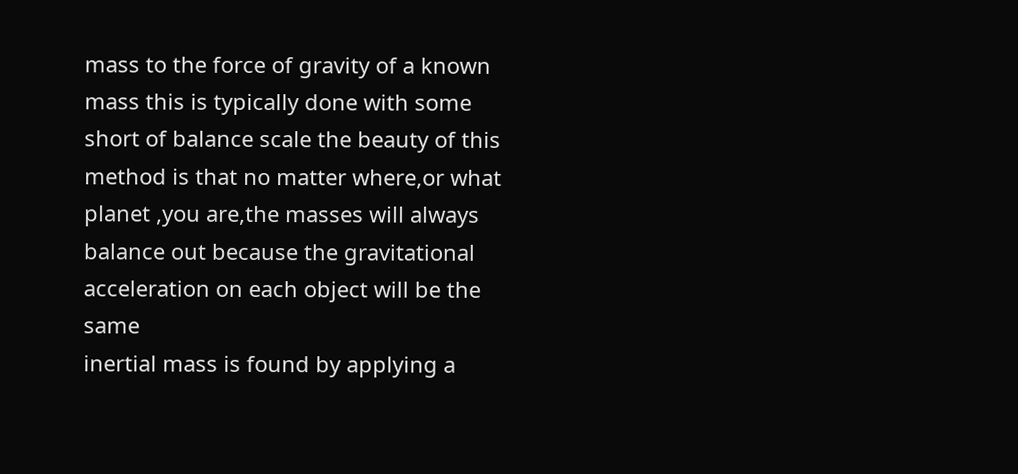mass to the force of gravity of a known mass this is typically done with some short of balance scale the beauty of this method is that no matter where,or what planet ,you are,the masses will always balance out because the gravitational acceleration on each object will be the same
inertial mass is found by applying a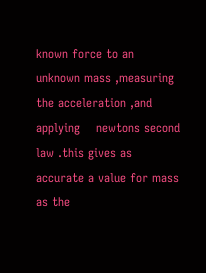known force to an unknown mass ,measuring the acceleration ,and applying    newtons second law .this gives as accurate a value for mass as the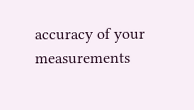accuracy of your measurements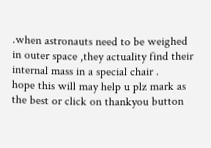.when astronauts need to be weighed in outer space ,they actuality find their internal mass in a special chair .
hope this will may help u plz mark as the best or click on thankyou button